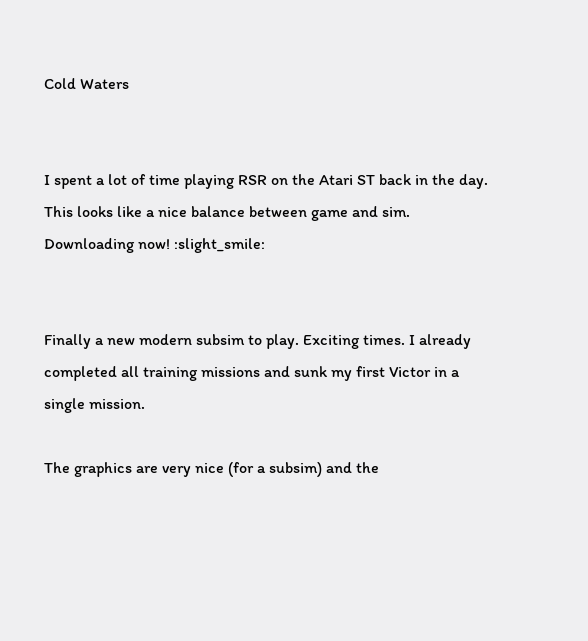Cold Waters


I spent a lot of time playing RSR on the Atari ST back in the day. This looks like a nice balance between game and sim. Downloading now! :slight_smile:


Finally a new modern subsim to play. Exciting times. I already completed all training missions and sunk my first Victor in a single mission.

The graphics are very nice (for a subsim) and the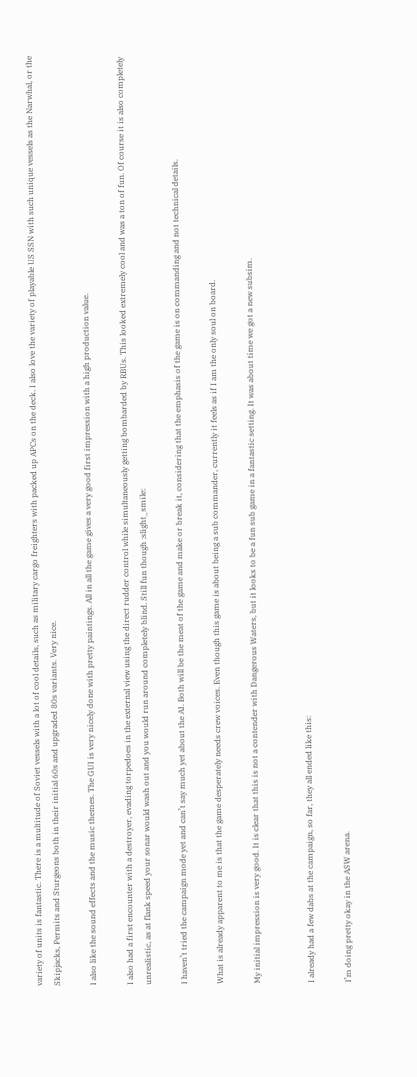variety of units is fantastic. There is a multitude of Soviet vessels with a lot of cool details, such as military cargo freighters with packed up APCs on the deck. I also love the variety of playable US SSN with such unique vessels as the Narwhal, or the Skipjacks, Permits and Sturgeons both in their initial 60s and upgraded 80s variants. Very nice.

I also like the sound effects and the music themes. The GUI is very nicely done with pretty paintings. All in all the game gives a very good first impression with a high production value.

I also had a first encounter with a destroyer, evading torpedoes in the external view using the direct rudder control while simultaneously getting bombarded by RBUs. This looked extremely cool and was a ton of fun. Of course it is also completely unrealistic, as at flank speed your sonar would wash out and you would run around completely blind. Still fun though :slight_smile:

I haven’t tried the campaign mode yet and can’t say much yet about the AI. Both will be the meat of the game and make or break it, considering that the emphasis of the game is on commanding and not technical details.

What is already apparent to me is that the game desperately needs crew voices. Even though this game is about being a sub commander, currently it feels as if I am the only soul on board.

My initial impression is very good. It is clear that this is not a contender with Dangerous Waters, but it looks to be a fun sub game in a fantastic setting. It was about time we got a new subsim.


I already had a few dabs at the campaign, so far, they all ended like this:

I’m doing pretty okay in the ASW arena.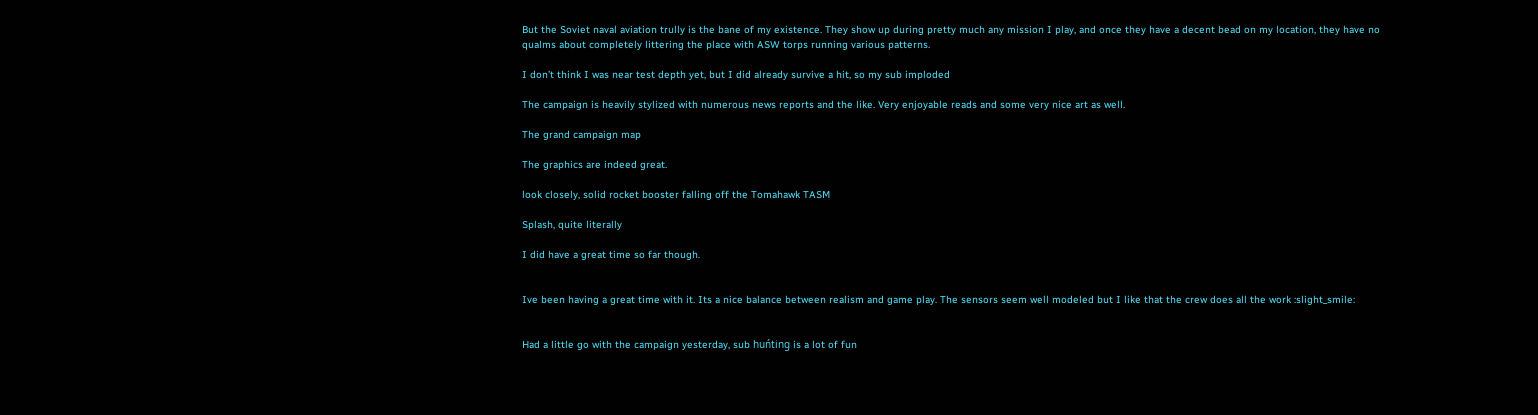But the Soviet naval aviation trully is the bane of my existence. They show up during pretty much any mission I play, and once they have a decent bead on my location, they have no qualms about completely littering the place with ASW torps running various patterns.

I don’t think I was near test depth yet, but I did already survive a hit, so my sub imploded

The campaign is heavily stylized with numerous news reports and the like. Very enjoyable reads and some very nice art as well.

The grand campaign map

The graphics are indeed great.

look closely, solid rocket booster falling off the Tomahawk TASM

Splash, quite literally

I did have a great time so far though.


Ive been having a great time with it. Its a nice balance between realism and game play. The sensors seem well modeled but I like that the crew does all the work :slight_smile:


Had a little go with the campaign yesterday, sub huńting is a lot of fun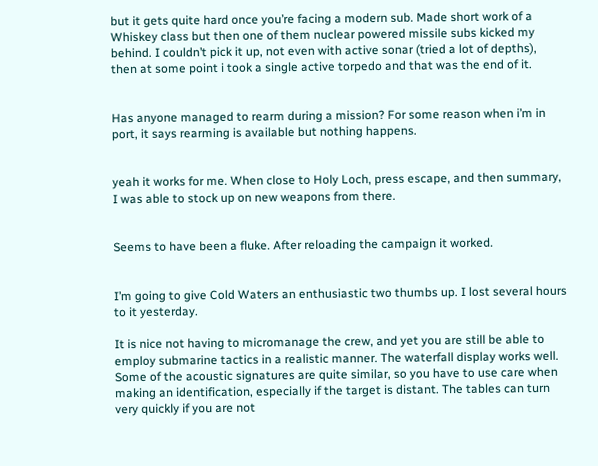but it gets quite hard once you’re facing a modern sub. Made short work of a Whiskey class but then one of them nuclear powered missile subs kicked my behind. I couldn’t pick it up, not even with active sonar (tried a lot of depths), then at some point i took a single active torpedo and that was the end of it.


Has anyone managed to rearm during a mission? For some reason when i’m in port, it says rearming is available but nothing happens.


yeah it works for me. When close to Holy Loch, press escape, and then summary, I was able to stock up on new weapons from there.


Seems to have been a fluke. After reloading the campaign it worked.


I’m going to give Cold Waters an enthusiastic two thumbs up. I lost several hours to it yesterday.

It is nice not having to micromanage the crew, and yet you are still be able to employ submarine tactics in a realistic manner. The waterfall display works well. Some of the acoustic signatures are quite similar, so you have to use care when making an identification, especially if the target is distant. The tables can turn very quickly if you are not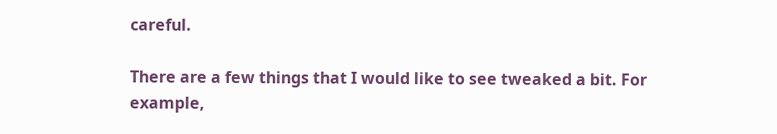careful.

There are a few things that I would like to see tweaked a bit. For example,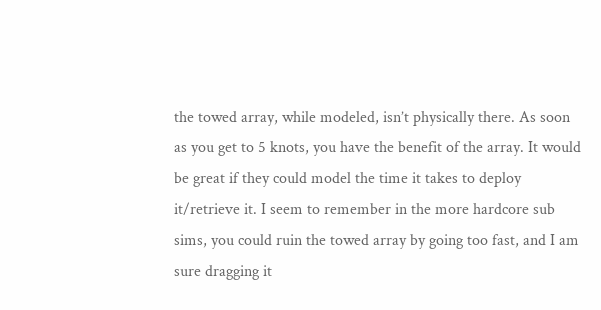the towed array, while modeled, isn’t physically there. As soon as you get to 5 knots, you have the benefit of the array. It would be great if they could model the time it takes to deploy it/retrieve it. I seem to remember in the more hardcore sub sims, you could ruin the towed array by going too fast, and I am sure dragging it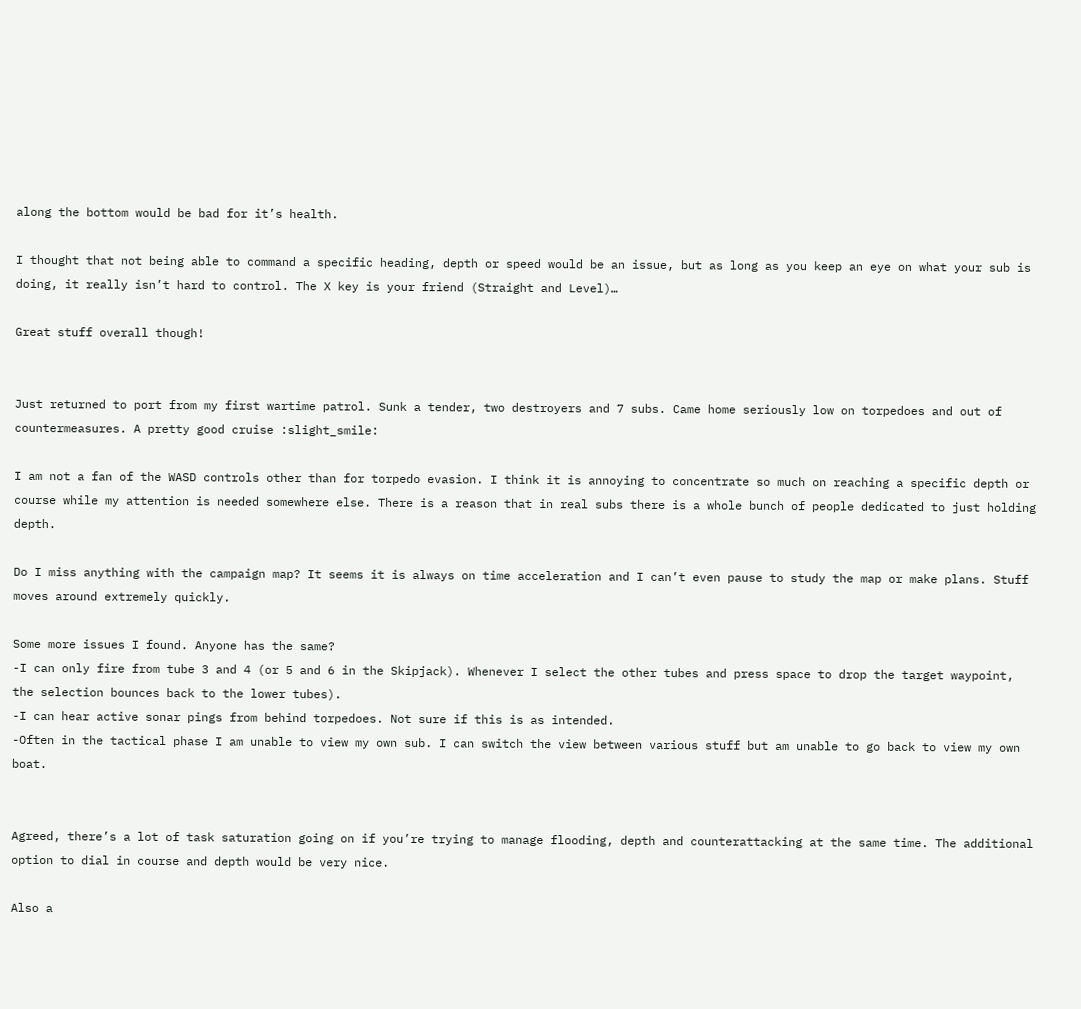along the bottom would be bad for it’s health.

I thought that not being able to command a specific heading, depth or speed would be an issue, but as long as you keep an eye on what your sub is doing, it really isn’t hard to control. The X key is your friend (Straight and Level)…

Great stuff overall though!


Just returned to port from my first wartime patrol. Sunk a tender, two destroyers and 7 subs. Came home seriously low on torpedoes and out of countermeasures. A pretty good cruise :slight_smile:

I am not a fan of the WASD controls other than for torpedo evasion. I think it is annoying to concentrate so much on reaching a specific depth or course while my attention is needed somewhere else. There is a reason that in real subs there is a whole bunch of people dedicated to just holding depth.

Do I miss anything with the campaign map? It seems it is always on time acceleration and I can’t even pause to study the map or make plans. Stuff moves around extremely quickly.

Some more issues I found. Anyone has the same?
-I can only fire from tube 3 and 4 (or 5 and 6 in the Skipjack). Whenever I select the other tubes and press space to drop the target waypoint, the selection bounces back to the lower tubes).
-I can hear active sonar pings from behind torpedoes. Not sure if this is as intended.
-Often in the tactical phase I am unable to view my own sub. I can switch the view between various stuff but am unable to go back to view my own boat.


Agreed, there’s a lot of task saturation going on if you’re trying to manage flooding, depth and counterattacking at the same time. The additional option to dial in course and depth would be very nice.

Also a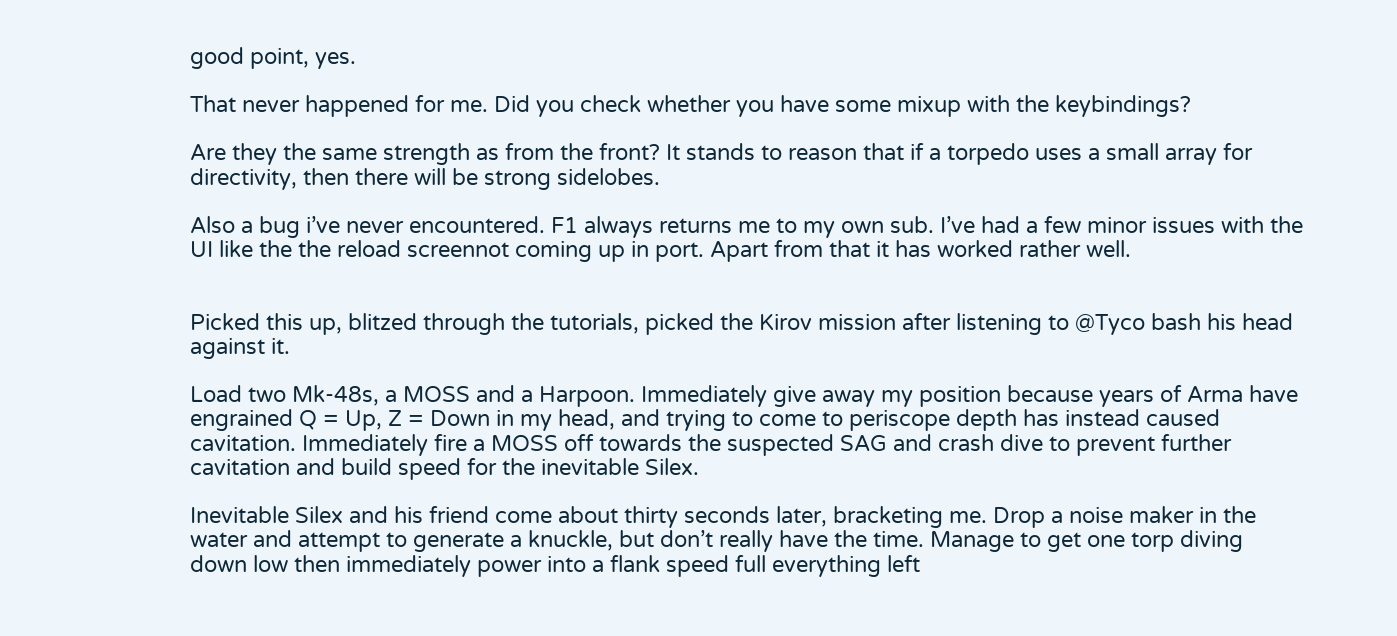good point, yes.

That never happened for me. Did you check whether you have some mixup with the keybindings?

Are they the same strength as from the front? It stands to reason that if a torpedo uses a small array for directivity, then there will be strong sidelobes.

Also a bug i’ve never encountered. F1 always returns me to my own sub. I’ve had a few minor issues with the UI like the the reload screennot coming up in port. Apart from that it has worked rather well.


Picked this up, blitzed through the tutorials, picked the Kirov mission after listening to @Tyco bash his head against it.

Load two Mk-48s, a MOSS and a Harpoon. Immediately give away my position because years of Arma have engrained Q = Up, Z = Down in my head, and trying to come to periscope depth has instead caused cavitation. Immediately fire a MOSS off towards the suspected SAG and crash dive to prevent further cavitation and build speed for the inevitable Silex.

Inevitable Silex and his friend come about thirty seconds later, bracketing me. Drop a noise maker in the water and attempt to generate a knuckle, but don’t really have the time. Manage to get one torp diving down low then immediately power into a flank speed full everything left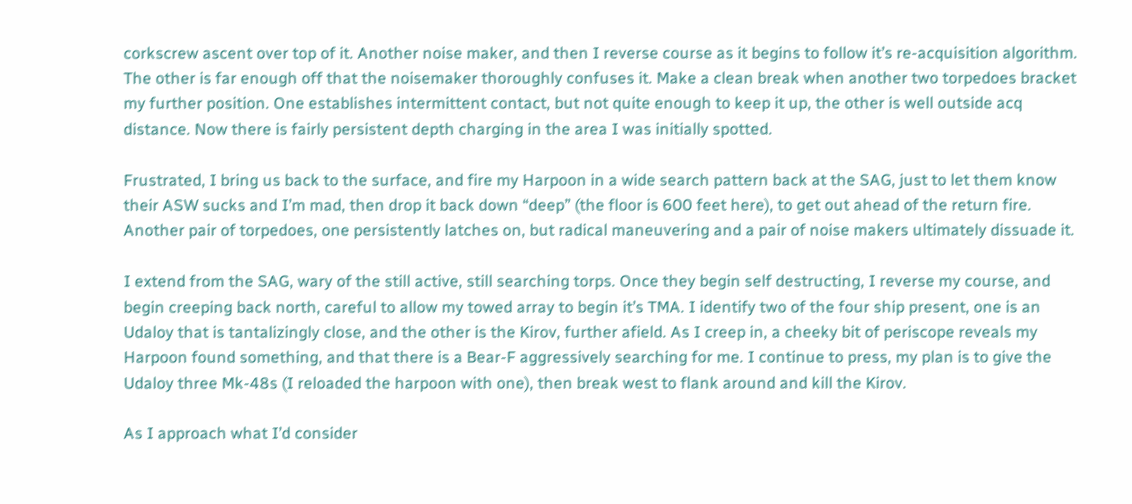corkscrew ascent over top of it. Another noise maker, and then I reverse course as it begins to follow it’s re-acquisition algorithm. The other is far enough off that the noisemaker thoroughly confuses it. Make a clean break when another two torpedoes bracket my further position. One establishes intermittent contact, but not quite enough to keep it up, the other is well outside acq distance. Now there is fairly persistent depth charging in the area I was initially spotted.

Frustrated, I bring us back to the surface, and fire my Harpoon in a wide search pattern back at the SAG, just to let them know their ASW sucks and I’m mad, then drop it back down “deep” (the floor is 600 feet here), to get out ahead of the return fire. Another pair of torpedoes, one persistently latches on, but radical maneuvering and a pair of noise makers ultimately dissuade it.

I extend from the SAG, wary of the still active, still searching torps. Once they begin self destructing, I reverse my course, and begin creeping back north, careful to allow my towed array to begin it’s TMA. I identify two of the four ship present, one is an Udaloy that is tantalizingly close, and the other is the Kirov, further afield. As I creep in, a cheeky bit of periscope reveals my Harpoon found something, and that there is a Bear-F aggressively searching for me. I continue to press, my plan is to give the Udaloy three Mk-48s (I reloaded the harpoon with one), then break west to flank around and kill the Kirov.

As I approach what I’d consider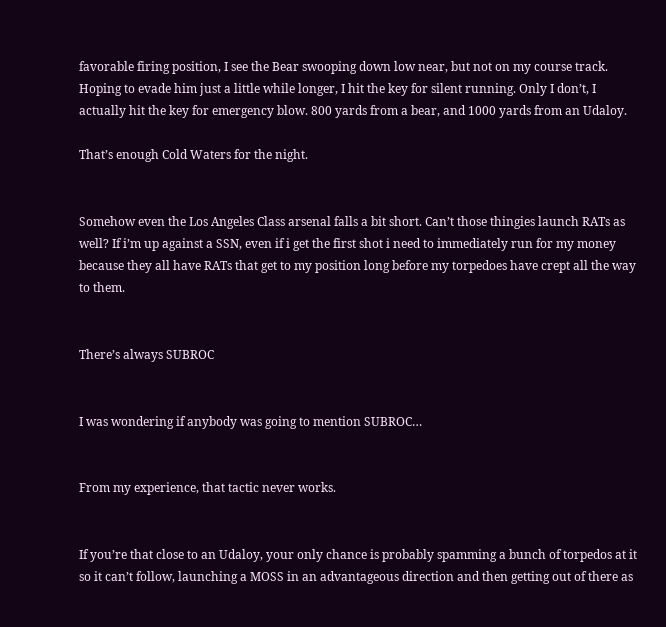favorable firing position, I see the Bear swooping down low near, but not on my course track. Hoping to evade him just a little while longer, I hit the key for silent running. Only I don’t, I actually hit the key for emergency blow. 800 yards from a bear, and 1000 yards from an Udaloy.

That’s enough Cold Waters for the night.


Somehow even the Los Angeles Class arsenal falls a bit short. Can’t those thingies launch RATs as well? If i’m up against a SSN, even if i get the first shot i need to immediately run for my money because they all have RATs that get to my position long before my torpedoes have crept all the way to them.


There’s always SUBROC


I was wondering if anybody was going to mention SUBROC…


From my experience, that tactic never works.


If you’re that close to an Udaloy, your only chance is probably spamming a bunch of torpedos at it so it can’t follow, launching a MOSS in an advantageous direction and then getting out of there as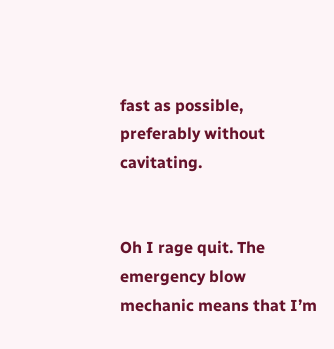fast as possible, preferably without cavitating.


Oh I rage quit. The emergency blow mechanic means that I’m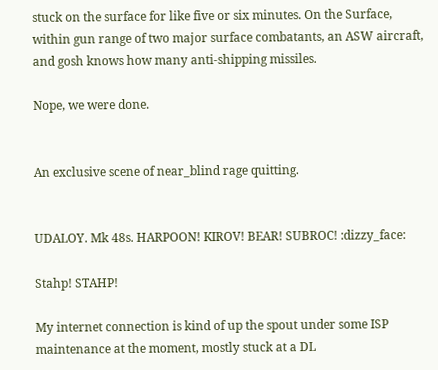stuck on the surface for like five or six minutes. On the Surface, within gun range of two major surface combatants, an ASW aircraft, and gosh knows how many anti-shipping missiles.

Nope, we were done.


An exclusive scene of near_blind rage quitting.


UDALOY. Mk 48s. HARPOON! KIROV! BEAR! SUBROC! :dizzy_face:

Stahp! STAHP!

My internet connection is kind of up the spout under some ISP maintenance at the moment, mostly stuck at a DL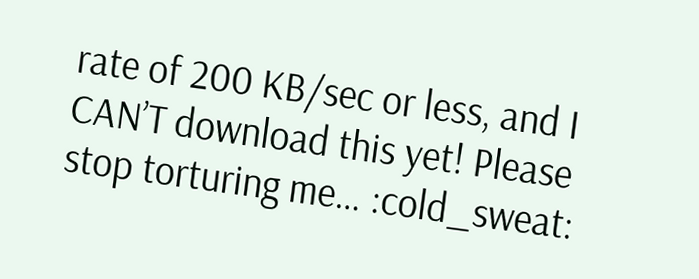rate of 200 KB/sec or less, and I CAN’T download this yet! Please stop torturing me… :cold_sweat: